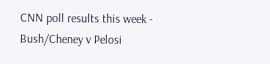CNN poll results this week - Bush/Cheney v Pelosi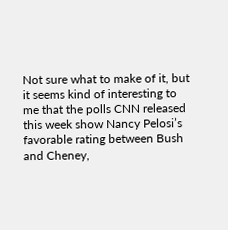Not sure what to make of it, but it seems kind of interesting to me that the polls CNN released this week show Nancy Pelosi’s favorable rating between Bush and Cheney,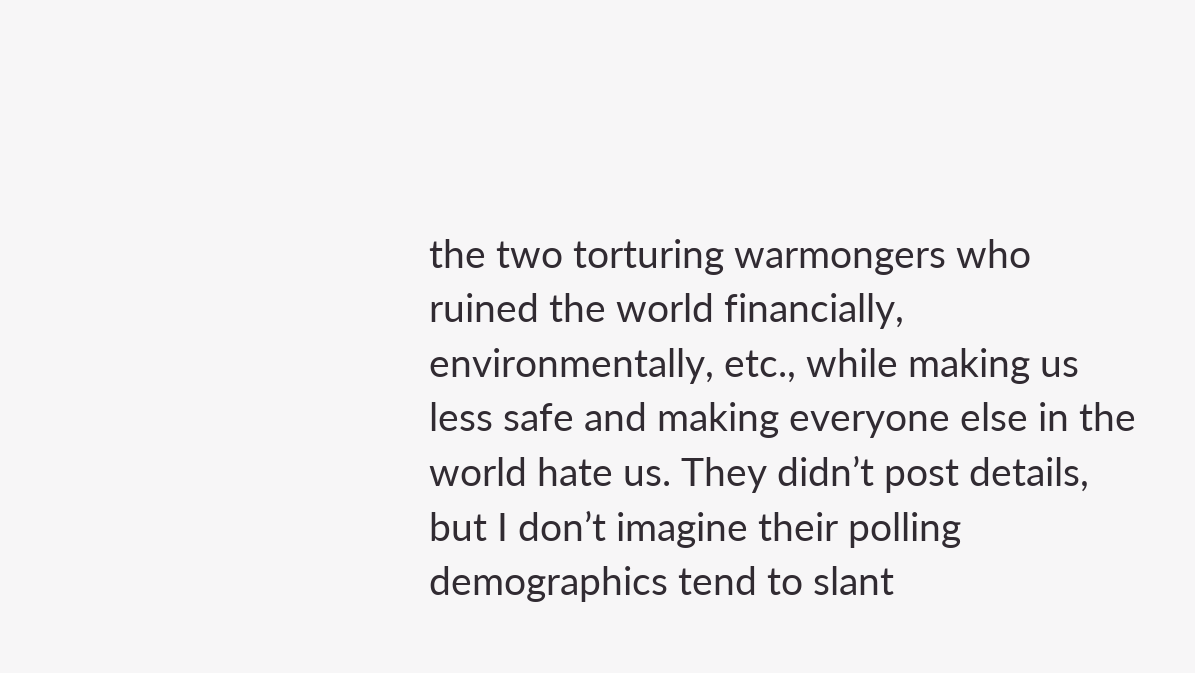the two torturing warmongers who ruined the world financially, environmentally, etc., while making us less safe and making everyone else in the world hate us. They didn’t post details, but I don’t imagine their polling demographics tend to slant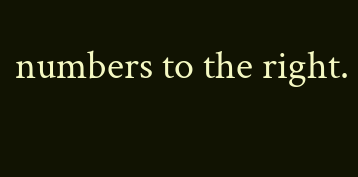numbers to the right.